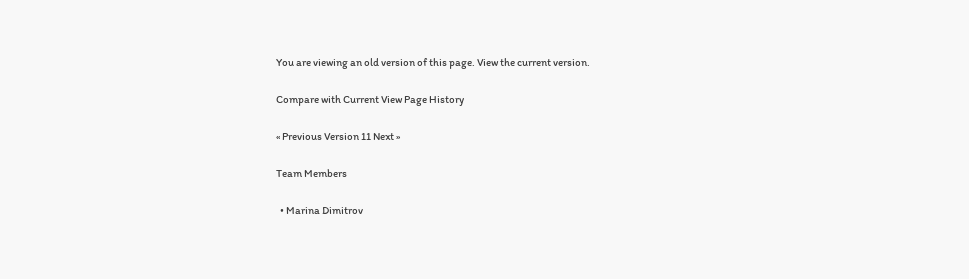You are viewing an old version of this page. View the current version.

Compare with Current View Page History

« Previous Version 11 Next »

Team Members

  • Marina Dimitrov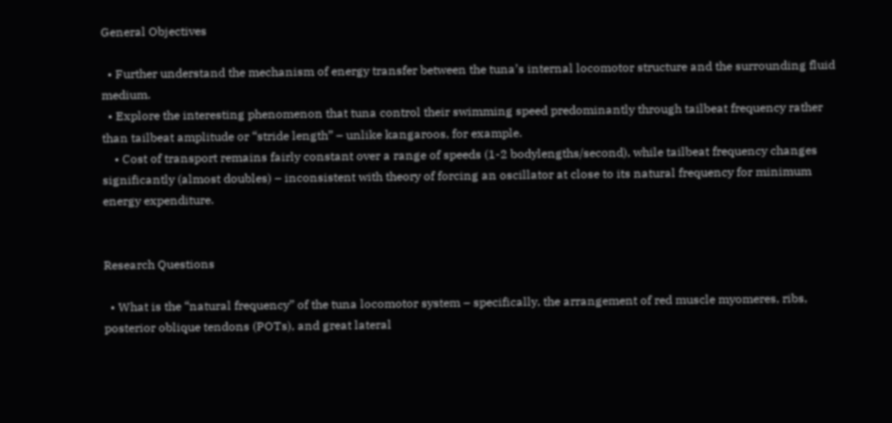General Objectives

  • Further understand the mechanism of energy transfer between the tuna’s internal locomotor structure and the surrounding fluid medium.
  • Explore the interesting phenomenon that tuna control their swimming speed predominantly through tailbeat frequency rather than tailbeat amplitude or “stride length” – unlike kangaroos, for example.
    • Cost of transport remains fairly constant over a range of speeds (1-2 bodylengths/second), while tailbeat frequency changes significantly (almost doubles) – inconsistent with theory of forcing an oscillator at close to its natural frequency for minimum energy expenditure.


Research Questions

  • What is the “natural frequency” of the tuna locomotor system – specifically, the arrangement of red muscle myomeres, ribs, posterior oblique tendons (POTs), and great lateral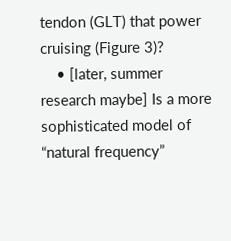tendon (GLT) that power cruising (Figure 3)?
    • [later, summer research maybe] Is a more sophisticated model of “natural frequency”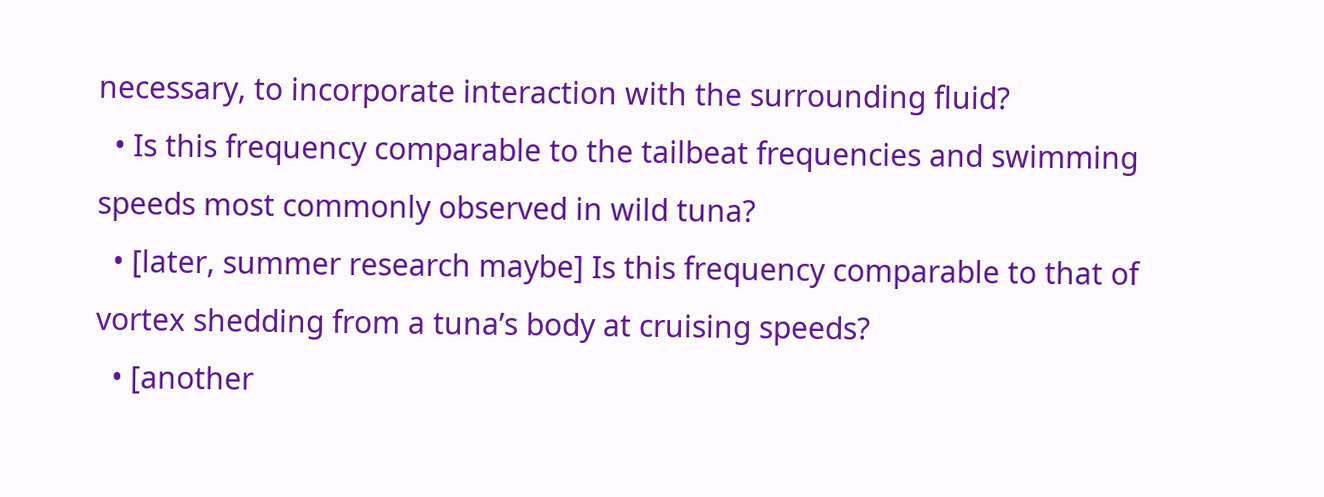necessary, to incorporate interaction with the surrounding fluid?
  • Is this frequency comparable to the tailbeat frequencies and swimming speeds most commonly observed in wild tuna?
  • [later, summer research maybe] Is this frequency comparable to that of vortex shedding from a tuna’s body at cruising speeds?
  • [another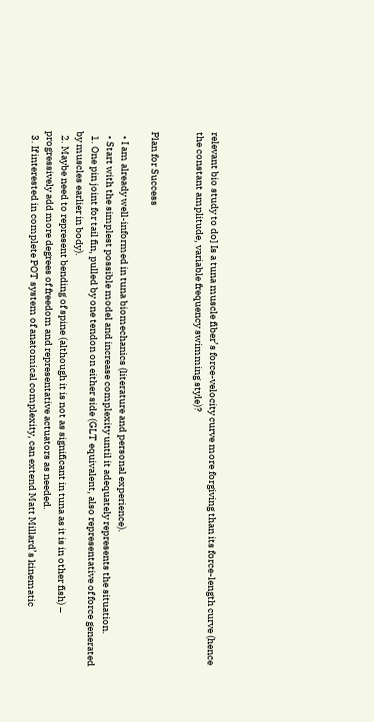relevant bio study to do] Is a tuna muscle fiber’s force-velocity curve more forgiving than its force-length curve (hence the constant amplitude, variable frequency swimming style)?


Plan for Success

  • I am already well-informed in tuna biomechanics (literature and personal experience).
  • Start with the simplest possible model and increase complexity until it adequately represents the situation.
  1. One pin joint for tail fin, pulled by one tendon on either side (GLT equivalent, also representative of force generated by muscles earlier in body).
  2. Maybe need to represent bending of spine (although it is not as significant in tuna as it is in other fish) – progressively add more degrees of freedom and representative actuators as needed.
  3. If interested in complete POT system of anatomical complexity, can extend Matt Millard’s kinematic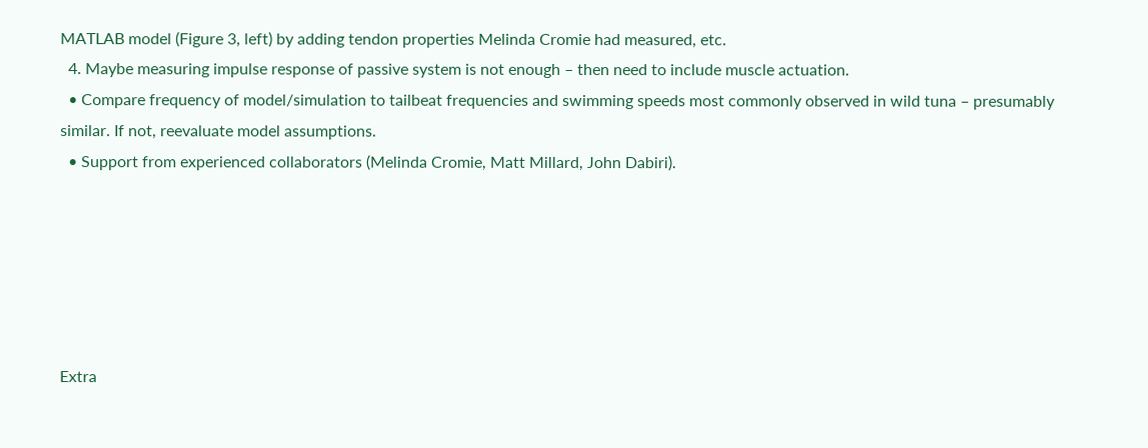MATLAB model (Figure 3, left) by adding tendon properties Melinda Cromie had measured, etc.
  4. Maybe measuring impulse response of passive system is not enough – then need to include muscle actuation.
  • Compare frequency of model/simulation to tailbeat frequencies and swimming speeds most commonly observed in wild tuna – presumably similar. If not, reevaluate model assumptions.
  • Support from experienced collaborators (Melinda Cromie, Matt Millard, John Dabiri).






Extra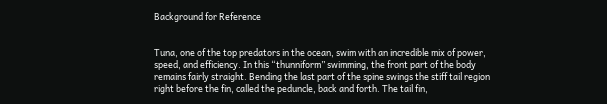Background for Reference


Tuna, one of the top predators in the ocean, swim with an incredible mix of power, speed, and efficiency. In this “thunniform” swimming, the front part of the body remains fairly straight. Bending the last part of the spine swings the stiff tail region right before the fin, called the peduncle, back and forth. The tail fin,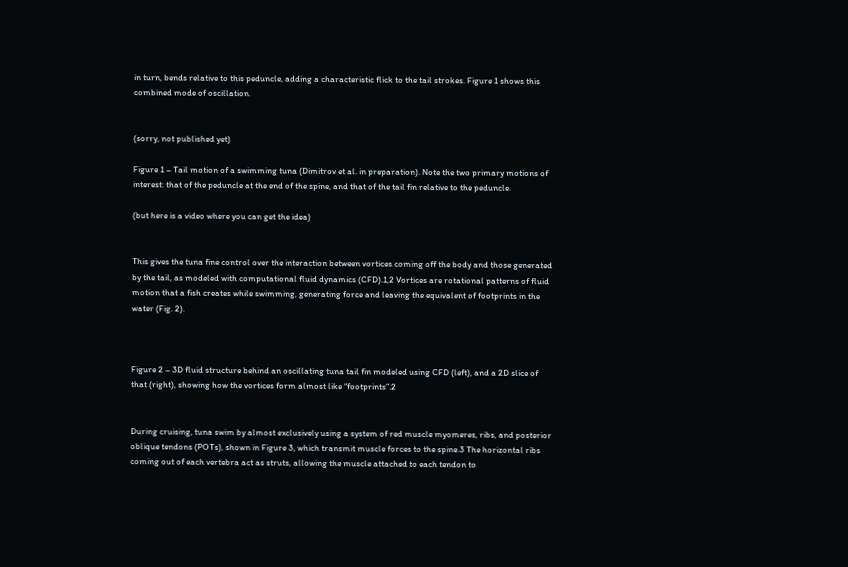in turn, bends relative to this peduncle, adding a characteristic flick to the tail strokes. Figure 1 shows this combined mode of oscillation.


(sorry, not published yet)

Figure 1 – Tail motion of a swimming tuna (Dimitrov et al. in preparation). Note the two primary motions of interest: that of the peduncle at the end of the spine, and that of the tail fin relative to the peduncle.

(but here is a video where you can get the idea)


This gives the tuna fine control over the interaction between vortices coming off the body and those generated by the tail, as modeled with computational fluid dynamics (CFD).1,2 Vortices are rotational patterns of fluid motion that a fish creates while swimming, generating force and leaving the equivalent of footprints in the water (Fig. 2).



Figure 2 – 3D fluid structure behind an oscillating tuna tail fin modeled using CFD (left), and a 2D slice of that (right), showing how the vortices form almost like “footprints”.2


During cruising, tuna swim by almost exclusively using a system of red muscle myomeres, ribs, and posterior oblique tendons (POTs), shown in Figure 3, which transmit muscle forces to the spine.3 The horizontal ribs coming out of each vertebra act as struts, allowing the muscle attached to each tendon to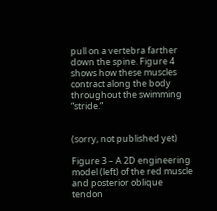pull on a vertebra farther down the spine. Figure 4 shows how these muscles contract along the body throughout the swimming “stride.”


(sorry, not published yet)

Figure 3 – A 2D engineering model (left) of the red muscle and posterior oblique tendon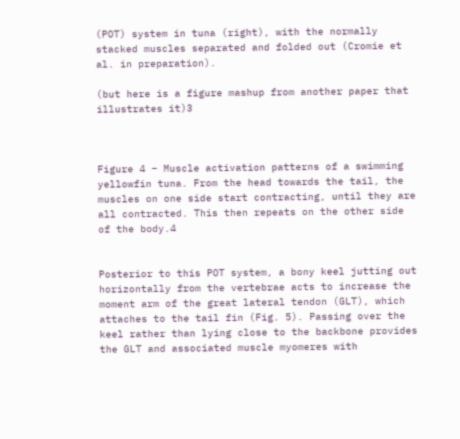(POT) system in tuna (right), with the normally stacked muscles separated and folded out (Cromie et al. in preparation).

(but here is a figure mashup from another paper that illustrates it)3



Figure 4 – Muscle activation patterns of a swimming yellowfin tuna. From the head towards the tail, the muscles on one side start contracting, until they are all contracted. This then repeats on the other side of the body.4


Posterior to this POT system, a bony keel jutting out horizontally from the vertebrae acts to increase the moment arm of the great lateral tendon (GLT), which attaches to the tail fin (Fig. 5). Passing over the keel rather than lying close to the backbone provides the GLT and associated muscle myomeres with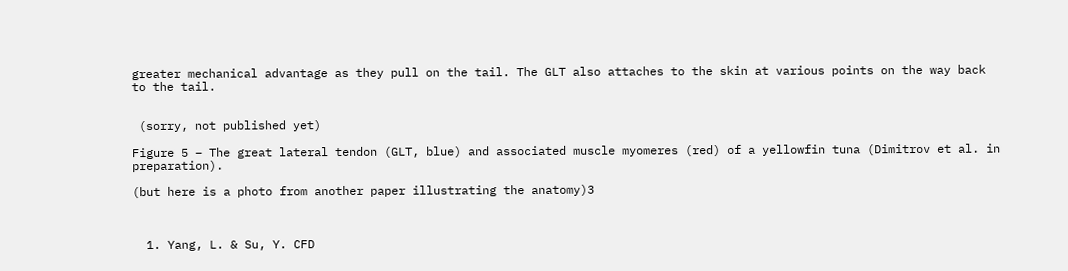greater mechanical advantage as they pull on the tail. The GLT also attaches to the skin at various points on the way back to the tail.


 (sorry, not published yet)

Figure 5 – The great lateral tendon (GLT, blue) and associated muscle myomeres (red) of a yellowfin tuna (Dimitrov et al. in preparation).

(but here is a photo from another paper illustrating the anatomy)3



  1. Yang, L. & Su, Y. CFD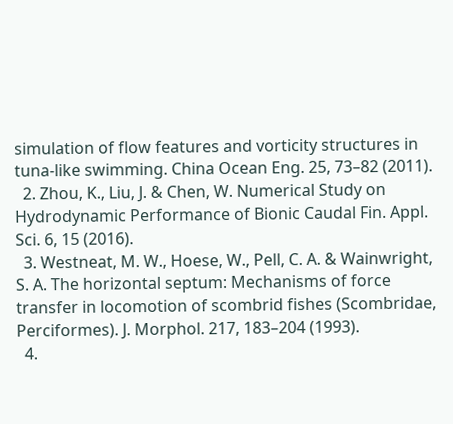simulation of flow features and vorticity structures in tuna-like swimming. China Ocean Eng. 25, 73–82 (2011).
  2. Zhou, K., Liu, J. & Chen, W. Numerical Study on Hydrodynamic Performance of Bionic Caudal Fin. Appl. Sci. 6, 15 (2016).
  3. Westneat, M. W., Hoese, W., Pell, C. A. & Wainwright, S. A. The horizontal septum: Mechanisms of force transfer in locomotion of scombrid fishes (Scombridae, Perciformes). J. Morphol. 217, 183–204 (1993).
  4.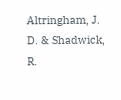Altringham, J. D. & Shadwick, R.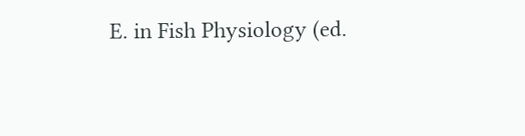E. in Fish Physiology (ed.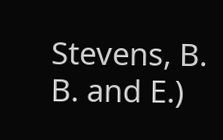Stevens, B. B. and E.)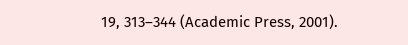19, 313–344 (Academic Press, 2001).